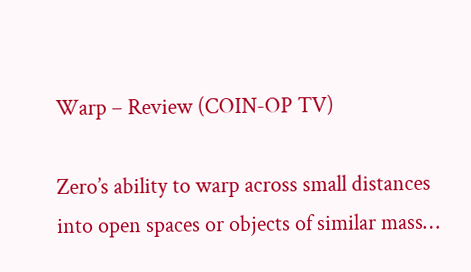Warp – Review (COIN-OP TV)

Zero’s ability to warp across small distances into open spaces or objects of similar mass…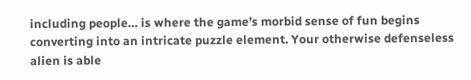including people… is where the game’s morbid sense of fun begins converting into an intricate puzzle element. Your otherwise defenseless alien is able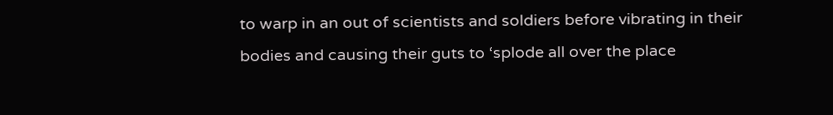to warp in an out of scientists and soldiers before vibrating in their bodies and causing their guts to ‘splode all over the place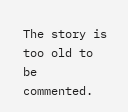The story is too old to be commented.